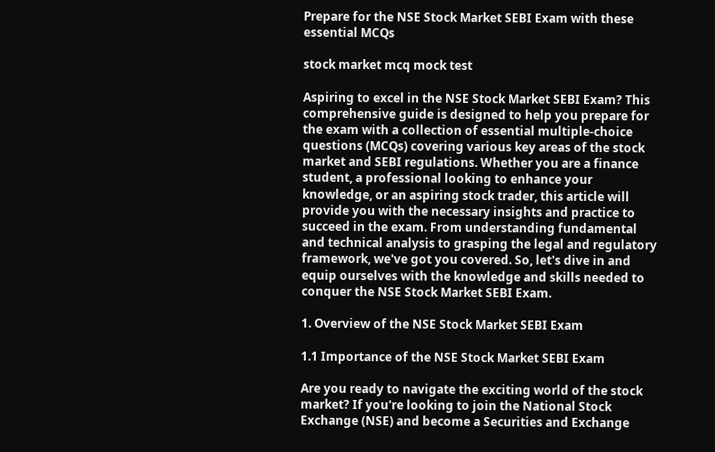Prepare for the NSE Stock Market SEBI Exam with these essential MCQs

stock market mcq mock test

Aspiring to excel in the NSE Stock Market SEBI Exam? This comprehensive guide is designed to help you prepare for the exam with a collection of essential multiple-choice questions (MCQs) covering various key areas of the stock market and SEBI regulations. Whether you are a finance student, a professional looking to enhance your knowledge, or an aspiring stock trader, this article will provide you with the necessary insights and practice to succeed in the exam. From understanding fundamental and technical analysis to grasping the legal and regulatory framework, we've got you covered. So, let's dive in and equip ourselves with the knowledge and skills needed to conquer the NSE Stock Market SEBI Exam.

1. Overview of the NSE Stock Market SEBI Exam

1.1 Importance of the NSE Stock Market SEBI Exam

Are you ready to navigate the exciting world of the stock market? If you're looking to join the National Stock Exchange (NSE) and become a Securities and Exchange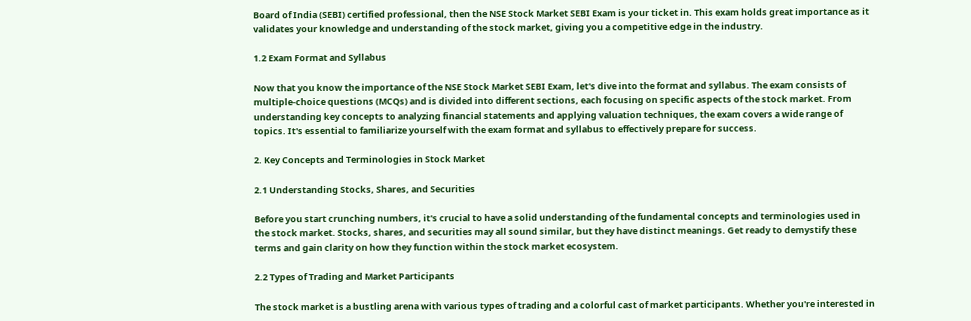Board of India (SEBI) certified professional, then the NSE Stock Market SEBI Exam is your ticket in. This exam holds great importance as it validates your knowledge and understanding of the stock market, giving you a competitive edge in the industry.

1.2 Exam Format and Syllabus

Now that you know the importance of the NSE Stock Market SEBI Exam, let's dive into the format and syllabus. The exam consists of multiple-choice questions (MCQs) and is divided into different sections, each focusing on specific aspects of the stock market. From understanding key concepts to analyzing financial statements and applying valuation techniques, the exam covers a wide range of topics. It's essential to familiarize yourself with the exam format and syllabus to effectively prepare for success.

2. Key Concepts and Terminologies in Stock Market

2.1 Understanding Stocks, Shares, and Securities

Before you start crunching numbers, it's crucial to have a solid understanding of the fundamental concepts and terminologies used in the stock market. Stocks, shares, and securities may all sound similar, but they have distinct meanings. Get ready to demystify these terms and gain clarity on how they function within the stock market ecosystem.

2.2 Types of Trading and Market Participants

The stock market is a bustling arena with various types of trading and a colorful cast of market participants. Whether you're interested in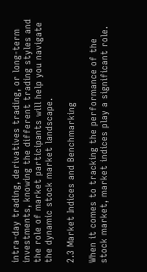intra-day trading, derivatives trading, or long-term investments, knowing the different trading styles and the role of market participants will help you navigate the dynamic stock market landscape.

2.3 Market Indices and Benchmarking

When it comes to tracking the performance of the stock market, market indices play a significant role.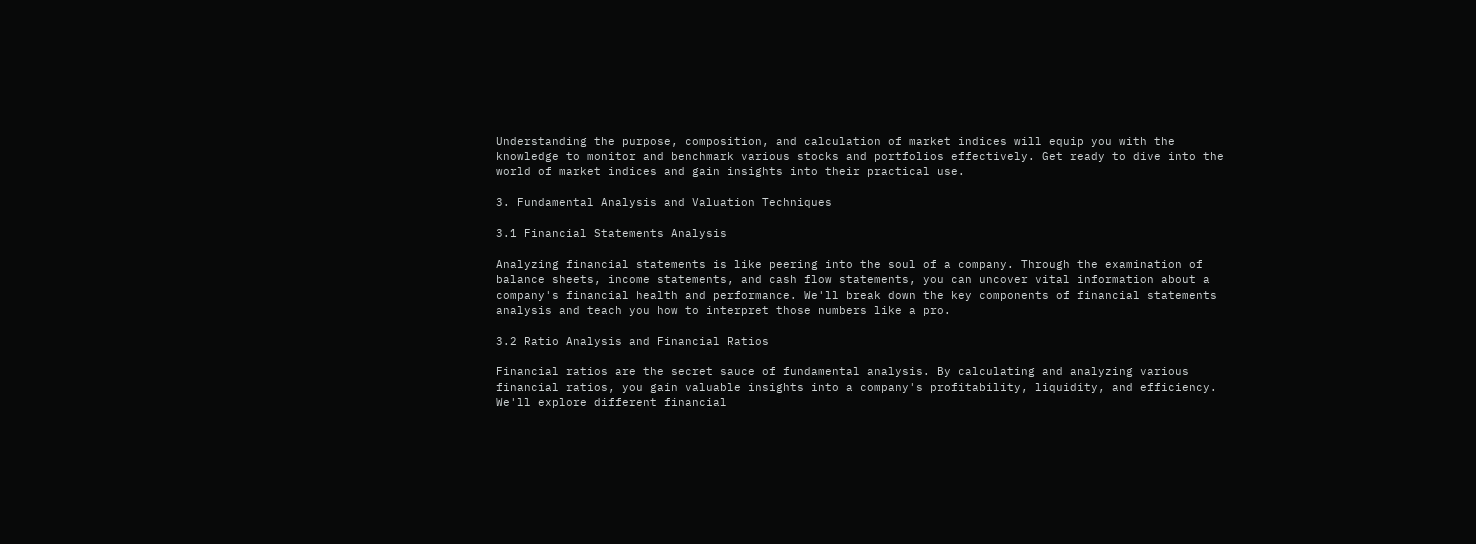Understanding the purpose, composition, and calculation of market indices will equip you with the knowledge to monitor and benchmark various stocks and portfolios effectively. Get ready to dive into the world of market indices and gain insights into their practical use.

3. Fundamental Analysis and Valuation Techniques

3.1 Financial Statements Analysis

Analyzing financial statements is like peering into the soul of a company. Through the examination of balance sheets, income statements, and cash flow statements, you can uncover vital information about a company's financial health and performance. We'll break down the key components of financial statements analysis and teach you how to interpret those numbers like a pro.

3.2 Ratio Analysis and Financial Ratios

Financial ratios are the secret sauce of fundamental analysis. By calculating and analyzing various financial ratios, you gain valuable insights into a company's profitability, liquidity, and efficiency. We'll explore different financial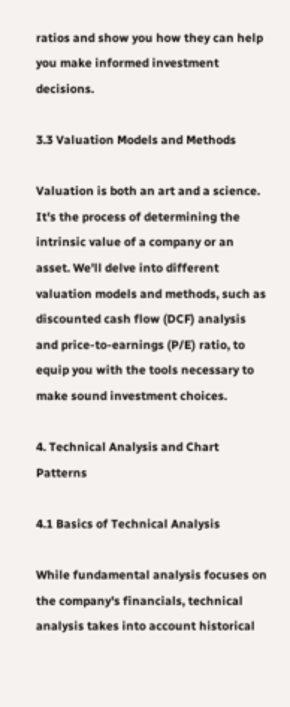ratios and show you how they can help you make informed investment decisions.

3.3 Valuation Models and Methods

Valuation is both an art and a science. It's the process of determining the intrinsic value of a company or an asset. We'll delve into different valuation models and methods, such as discounted cash flow (DCF) analysis and price-to-earnings (P/E) ratio, to equip you with the tools necessary to make sound investment choices.

4. Technical Analysis and Chart Patterns

4.1 Basics of Technical Analysis

While fundamental analysis focuses on the company's financials, technical analysis takes into account historical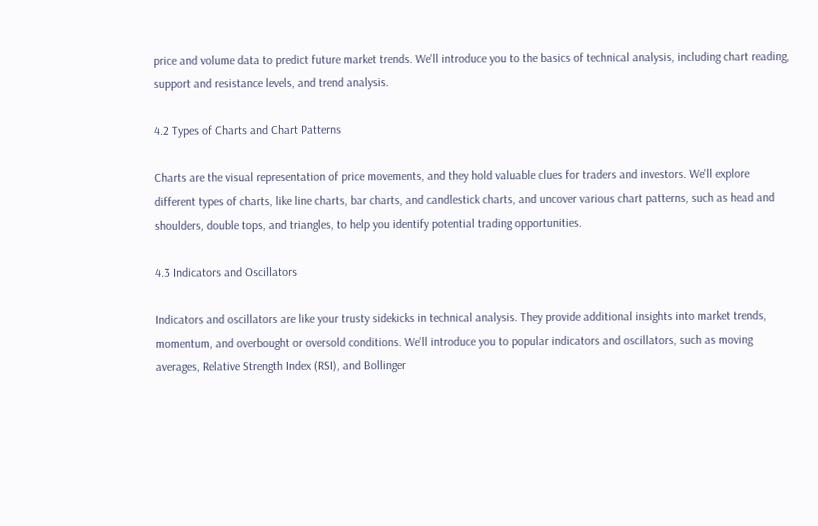price and volume data to predict future market trends. We'll introduce you to the basics of technical analysis, including chart reading, support and resistance levels, and trend analysis.

4.2 Types of Charts and Chart Patterns

Charts are the visual representation of price movements, and they hold valuable clues for traders and investors. We'll explore different types of charts, like line charts, bar charts, and candlestick charts, and uncover various chart patterns, such as head and shoulders, double tops, and triangles, to help you identify potential trading opportunities.

4.3 Indicators and Oscillators

Indicators and oscillators are like your trusty sidekicks in technical analysis. They provide additional insights into market trends, momentum, and overbought or oversold conditions. We'll introduce you to popular indicators and oscillators, such as moving averages, Relative Strength Index (RSI), and Bollinger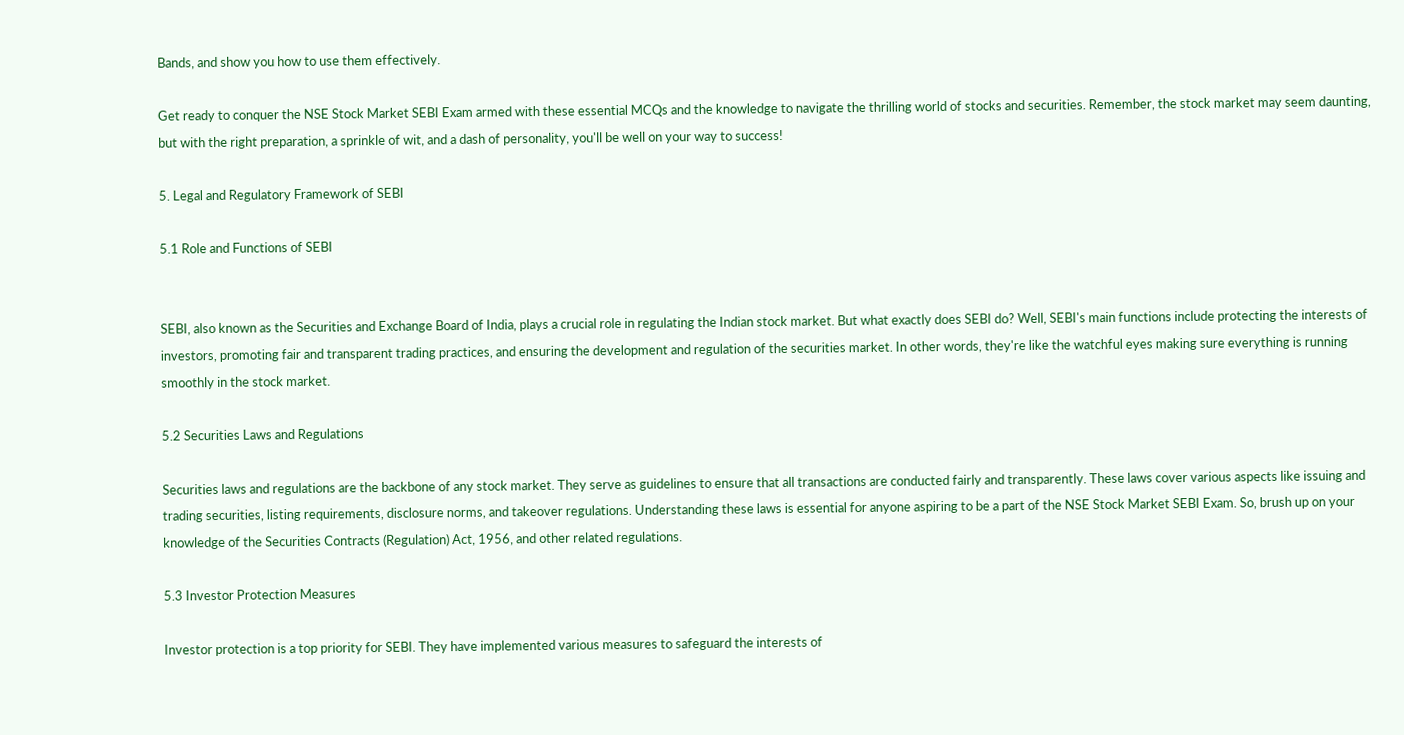Bands, and show you how to use them effectively.

Get ready to conquer the NSE Stock Market SEBI Exam armed with these essential MCQs and the knowledge to navigate the thrilling world of stocks and securities. Remember, the stock market may seem daunting, but with the right preparation, a sprinkle of wit, and a dash of personality, you'll be well on your way to success!

5. Legal and Regulatory Framework of SEBI

5.1 Role and Functions of SEBI


SEBI, also known as the Securities and Exchange Board of India, plays a crucial role in regulating the Indian stock market. But what exactly does SEBI do? Well, SEBI's main functions include protecting the interests of investors, promoting fair and transparent trading practices, and ensuring the development and regulation of the securities market. In other words, they're like the watchful eyes making sure everything is running smoothly in the stock market.

5.2 Securities Laws and Regulations

Securities laws and regulations are the backbone of any stock market. They serve as guidelines to ensure that all transactions are conducted fairly and transparently. These laws cover various aspects like issuing and trading securities, listing requirements, disclosure norms, and takeover regulations. Understanding these laws is essential for anyone aspiring to be a part of the NSE Stock Market SEBI Exam. So, brush up on your knowledge of the Securities Contracts (Regulation) Act, 1956, and other related regulations.

5.3 Investor Protection Measures

Investor protection is a top priority for SEBI. They have implemented various measures to safeguard the interests of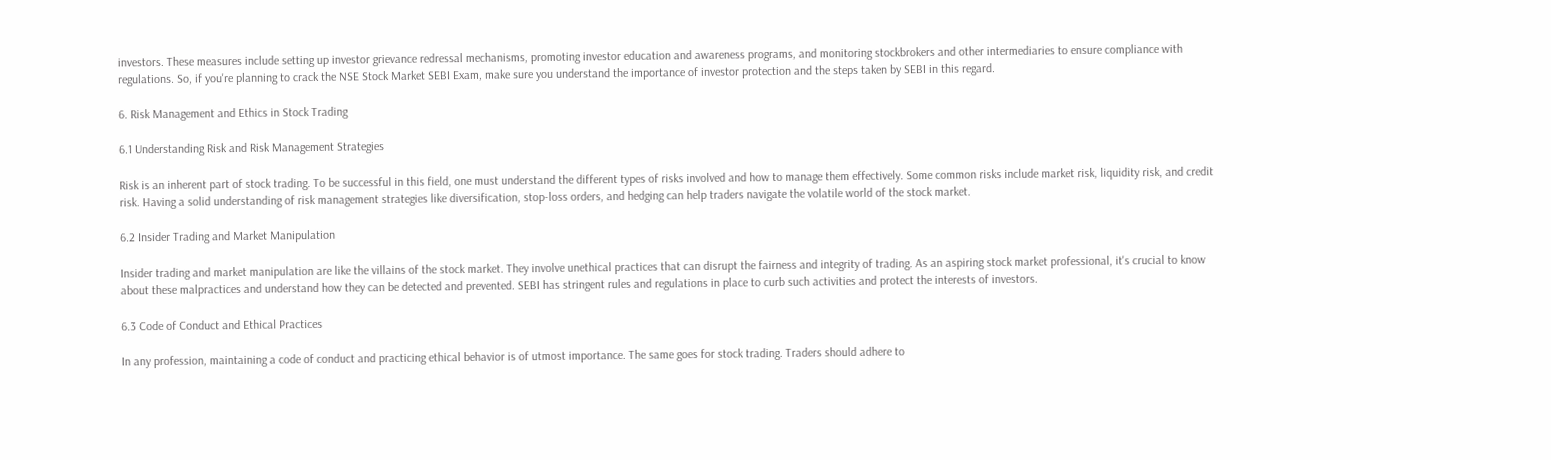investors. These measures include setting up investor grievance redressal mechanisms, promoting investor education and awareness programs, and monitoring stockbrokers and other intermediaries to ensure compliance with regulations. So, if you're planning to crack the NSE Stock Market SEBI Exam, make sure you understand the importance of investor protection and the steps taken by SEBI in this regard.

6. Risk Management and Ethics in Stock Trading

6.1 Understanding Risk and Risk Management Strategies

Risk is an inherent part of stock trading. To be successful in this field, one must understand the different types of risks involved and how to manage them effectively. Some common risks include market risk, liquidity risk, and credit risk. Having a solid understanding of risk management strategies like diversification, stop-loss orders, and hedging can help traders navigate the volatile world of the stock market.

6.2 Insider Trading and Market Manipulation

Insider trading and market manipulation are like the villains of the stock market. They involve unethical practices that can disrupt the fairness and integrity of trading. As an aspiring stock market professional, it's crucial to know about these malpractices and understand how they can be detected and prevented. SEBI has stringent rules and regulations in place to curb such activities and protect the interests of investors.

6.3 Code of Conduct and Ethical Practices

In any profession, maintaining a code of conduct and practicing ethical behavior is of utmost importance. The same goes for stock trading. Traders should adhere to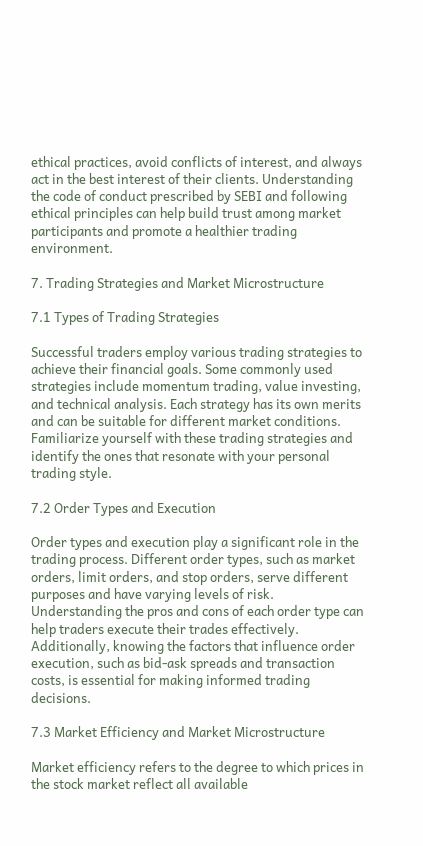ethical practices, avoid conflicts of interest, and always act in the best interest of their clients. Understanding the code of conduct prescribed by SEBI and following ethical principles can help build trust among market participants and promote a healthier trading environment.

7. Trading Strategies and Market Microstructure

7.1 Types of Trading Strategies

Successful traders employ various trading strategies to achieve their financial goals. Some commonly used strategies include momentum trading, value investing, and technical analysis. Each strategy has its own merits and can be suitable for different market conditions. Familiarize yourself with these trading strategies and identify the ones that resonate with your personal trading style.

7.2 Order Types and Execution

Order types and execution play a significant role in the trading process. Different order types, such as market orders, limit orders, and stop orders, serve different purposes and have varying levels of risk. Understanding the pros and cons of each order type can help traders execute their trades effectively. Additionally, knowing the factors that influence order execution, such as bid-ask spreads and transaction costs, is essential for making informed trading decisions.

7.3 Market Efficiency and Market Microstructure

Market efficiency refers to the degree to which prices in the stock market reflect all available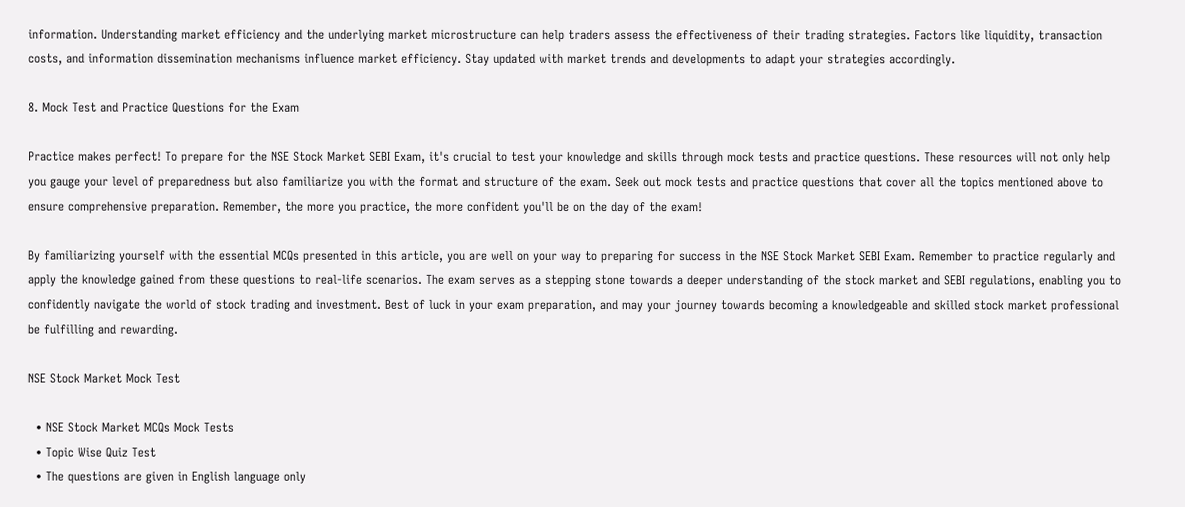information. Understanding market efficiency and the underlying market microstructure can help traders assess the effectiveness of their trading strategies. Factors like liquidity, transaction costs, and information dissemination mechanisms influence market efficiency. Stay updated with market trends and developments to adapt your strategies accordingly.

8. Mock Test and Practice Questions for the Exam

Practice makes perfect! To prepare for the NSE Stock Market SEBI Exam, it's crucial to test your knowledge and skills through mock tests and practice questions. These resources will not only help you gauge your level of preparedness but also familiarize you with the format and structure of the exam. Seek out mock tests and practice questions that cover all the topics mentioned above to ensure comprehensive preparation. Remember, the more you practice, the more confident you'll be on the day of the exam!

By familiarizing yourself with the essential MCQs presented in this article, you are well on your way to preparing for success in the NSE Stock Market SEBI Exam. Remember to practice regularly and apply the knowledge gained from these questions to real-life scenarios. The exam serves as a stepping stone towards a deeper understanding of the stock market and SEBI regulations, enabling you to confidently navigate the world of stock trading and investment. Best of luck in your exam preparation, and may your journey towards becoming a knowledgeable and skilled stock market professional be fulfilling and rewarding.

NSE Stock Market Mock Test

  • NSE Stock Market MCQs Mock Tests
  • Topic Wise Quiz Test
  • The questions are given in English language only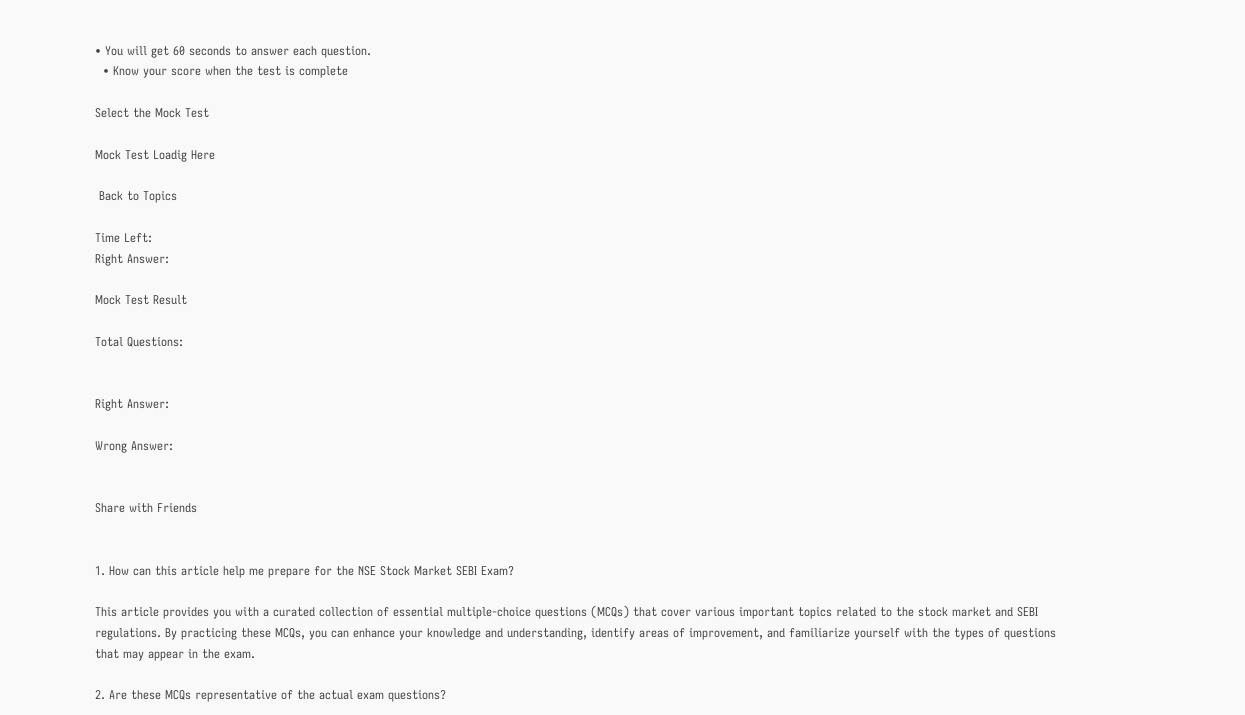• You will get 60 seconds to answer each question.
  • Know your score when the test is complete

Select the Mock Test

Mock Test Loadig Here

 Back to Topics

Time Left:
Right Answer:

Mock Test Result

Total Questions:


Right Answer:

Wrong Answer:


Share with Friends


1. How can this article help me prepare for the NSE Stock Market SEBI Exam?

This article provides you with a curated collection of essential multiple-choice questions (MCQs) that cover various important topics related to the stock market and SEBI regulations. By practicing these MCQs, you can enhance your knowledge and understanding, identify areas of improvement, and familiarize yourself with the types of questions that may appear in the exam.

2. Are these MCQs representative of the actual exam questions?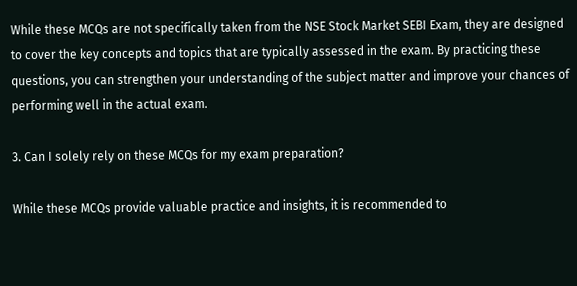While these MCQs are not specifically taken from the NSE Stock Market SEBI Exam, they are designed to cover the key concepts and topics that are typically assessed in the exam. By practicing these questions, you can strengthen your understanding of the subject matter and improve your chances of performing well in the actual exam.

3. Can I solely rely on these MCQs for my exam preparation?

While these MCQs provide valuable practice and insights, it is recommended to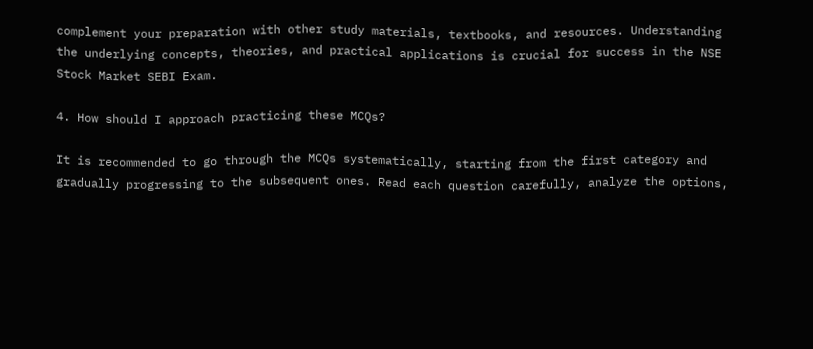complement your preparation with other study materials, textbooks, and resources. Understanding the underlying concepts, theories, and practical applications is crucial for success in the NSE Stock Market SEBI Exam.

4. How should I approach practicing these MCQs?

It is recommended to go through the MCQs systematically, starting from the first category and gradually progressing to the subsequent ones. Read each question carefully, analyze the options,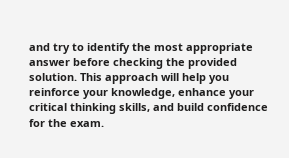and try to identify the most appropriate answer before checking the provided solution. This approach will help you reinforce your knowledge, enhance your critical thinking skills, and build confidence for the exam.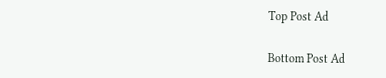Top Post Ad

Bottom Post Ad